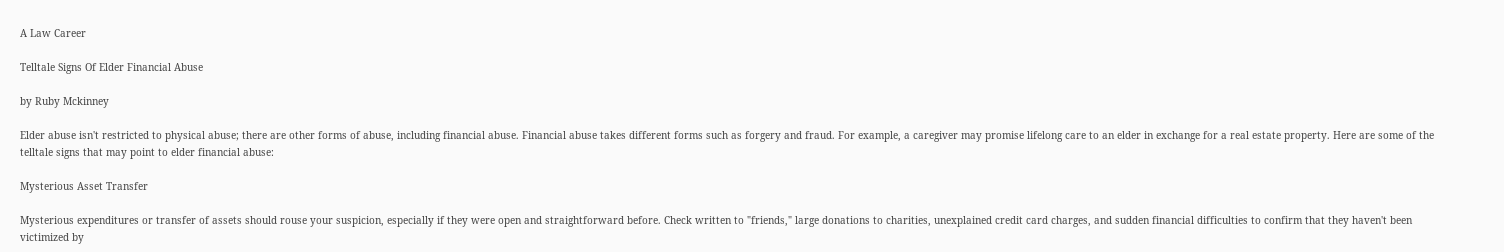A Law Career

Telltale Signs Of Elder Financial Abuse

by Ruby Mckinney

Elder abuse isn't restricted to physical abuse; there are other forms of abuse, including financial abuse. Financial abuse takes different forms such as forgery and fraud. For example, a caregiver may promise lifelong care to an elder in exchange for a real estate property. Here are some of the telltale signs that may point to elder financial abuse:

Mysterious Asset Transfer

Mysterious expenditures or transfer of assets should rouse your suspicion, especially if they were open and straightforward before. Check written to "friends," large donations to charities, unexplained credit card charges, and sudden financial difficulties to confirm that they haven't been victimized by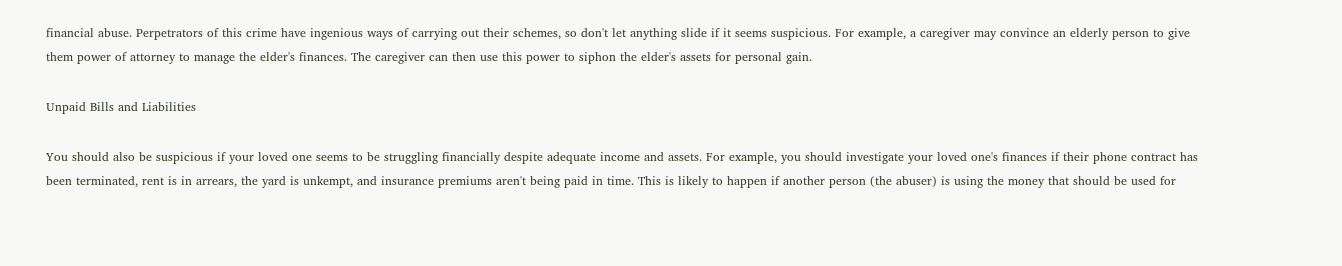financial abuse. Perpetrators of this crime have ingenious ways of carrying out their schemes, so don't let anything slide if it seems suspicious. For example, a caregiver may convince an elderly person to give them power of attorney to manage the elder's finances. The caregiver can then use this power to siphon the elder's assets for personal gain.

Unpaid Bills and Liabilities

You should also be suspicious if your loved one seems to be struggling financially despite adequate income and assets. For example, you should investigate your loved one's finances if their phone contract has been terminated, rent is in arrears, the yard is unkempt, and insurance premiums aren't being paid in time. This is likely to happen if another person (the abuser) is using the money that should be used for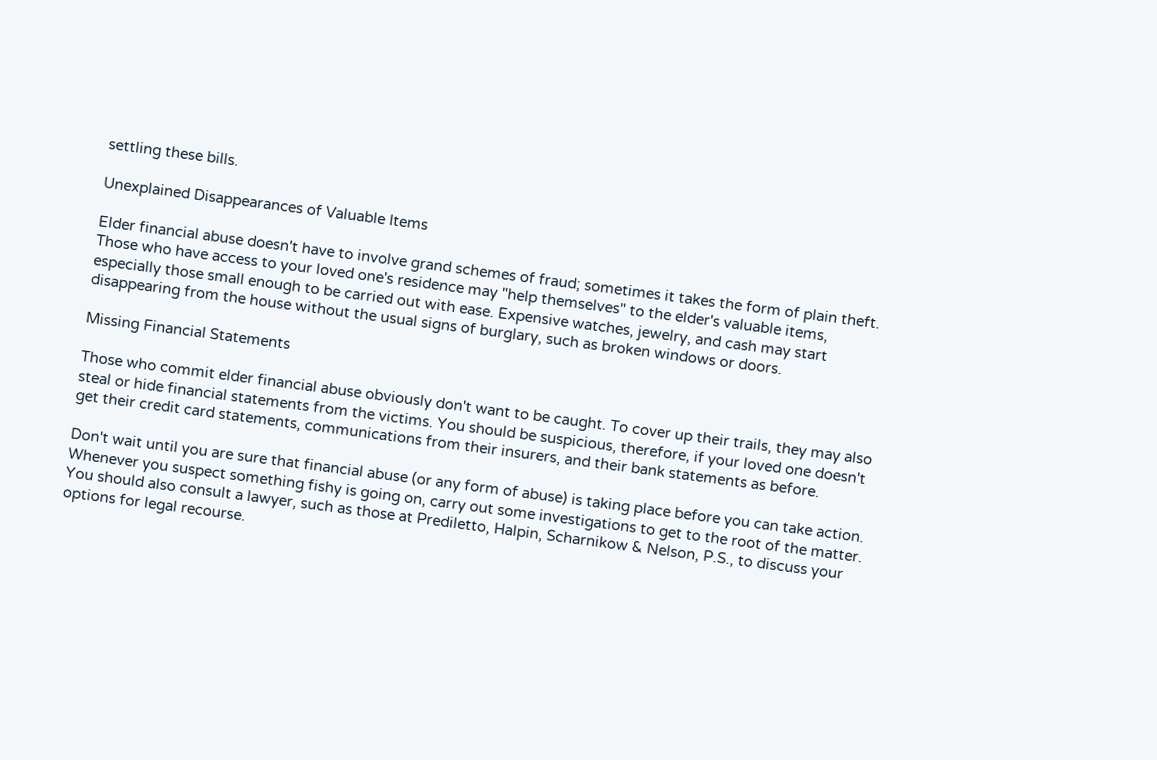settling these bills.

Unexplained Disappearances of Valuable Items

Elder financial abuse doesn't have to involve grand schemes of fraud; sometimes it takes the form of plain theft. Those who have access to your loved one's residence may "help themselves" to the elder's valuable items, especially those small enough to be carried out with ease. Expensive watches, jewelry, and cash may start disappearing from the house without the usual signs of burglary, such as broken windows or doors.

Missing Financial Statements

Those who commit elder financial abuse obviously don't want to be caught. To cover up their trails, they may also steal or hide financial statements from the victims. You should be suspicious, therefore, if your loved one doesn't get their credit card statements, communications from their insurers, and their bank statements as before.

Don't wait until you are sure that financial abuse (or any form of abuse) is taking place before you can take action. Whenever you suspect something fishy is going on, carry out some investigations to get to the root of the matter. You should also consult a lawyer, such as those at Prediletto, Halpin, Scharnikow & Nelson, P.S., to discuss your options for legal recourse.